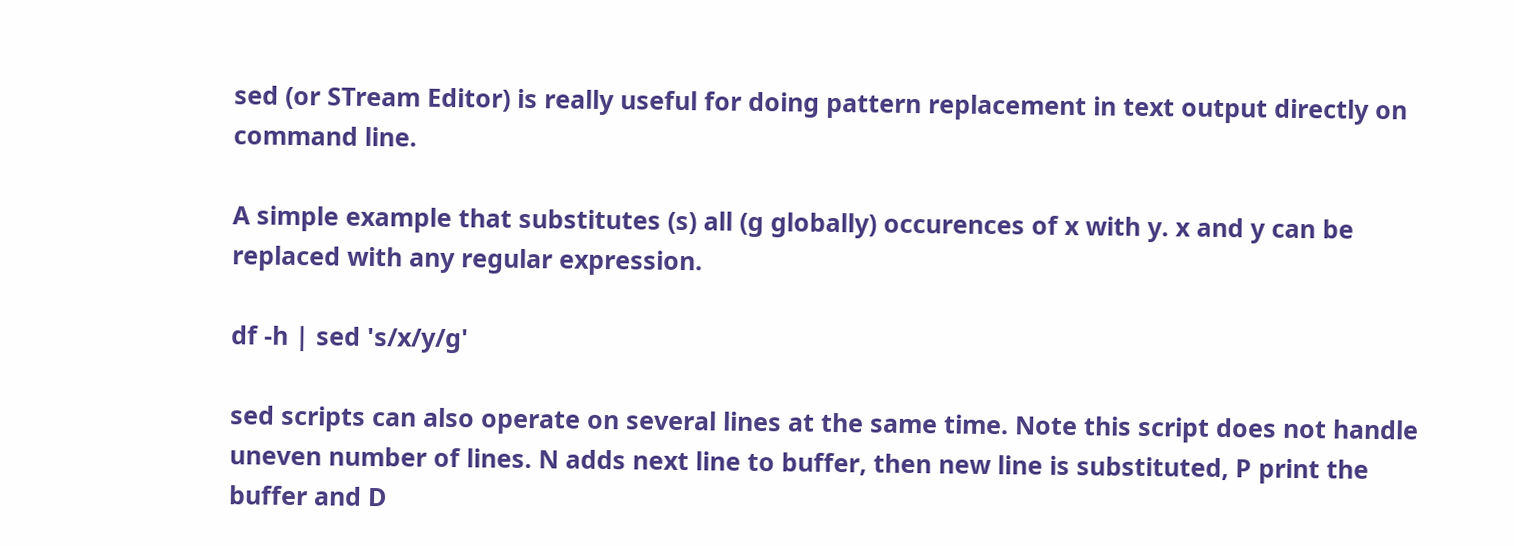sed (or STream Editor) is really useful for doing pattern replacement in text output directly on command line.

A simple example that substitutes (s) all (g globally) occurences of x with y. x and y can be replaced with any regular expression.

df -h | sed 's/x/y/g'

sed scripts can also operate on several lines at the same time. Note this script does not handle uneven number of lines. N adds next line to buffer, then new line is substituted, P print the buffer and D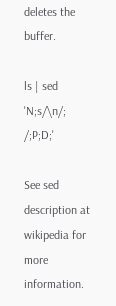deletes the buffer.

ls | sed 'N;s/\n/; /;P;D;'

See sed description at wikipedia for more information.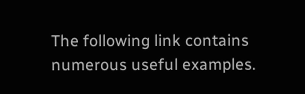The following link contains numerous useful examples.